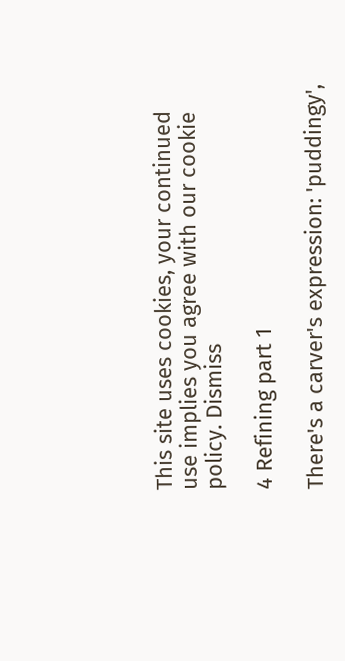This site uses cookies, your continued use implies you agree with our cookie policy. Dismiss

4 Refining part 1

There's a carver's expression: 'puddingy',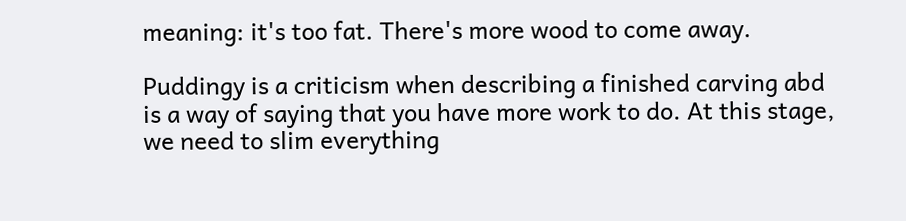meaning: it's too fat. There's more wood to come away.

Puddingy is a criticism when describing a finished carving abd is a way of saying that you have more work to do. At this stage, we need to slim everything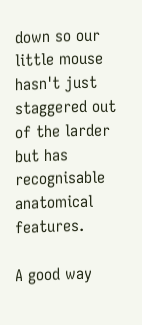down so our little mouse hasn't just staggered out of the larder but has recognisable anatomical features.

A good way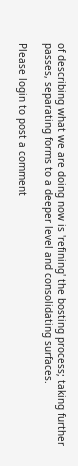of describing what we are doing now is 'refining' the bosting process; taking further passes, separating forms to a deeper level and consolidating surfaces.

Please login to post a comment